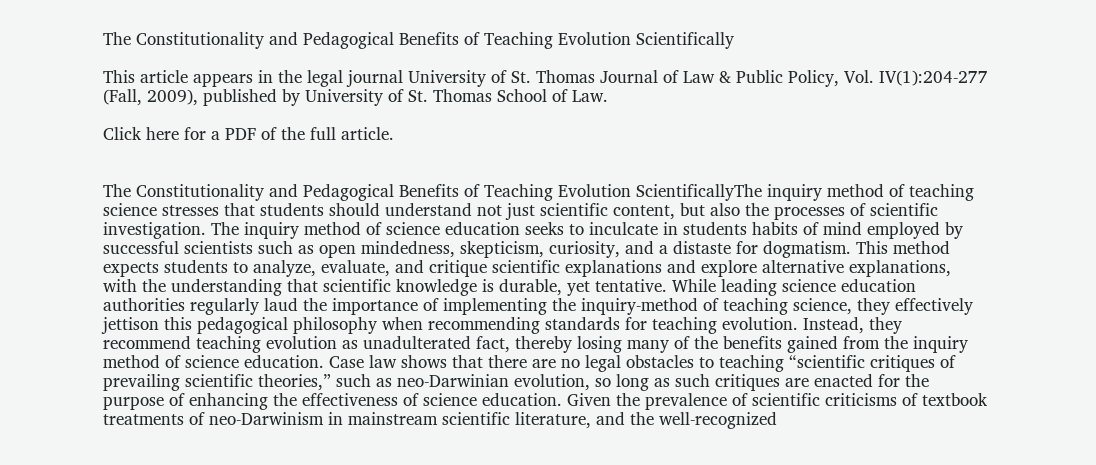The Constitutionality and Pedagogical Benefits of Teaching Evolution Scientifically

This article appears in the legal journal University of St. Thomas Journal of Law & Public Policy, Vol. IV(1):204-277 (Fall, 2009), published by University of St. Thomas School of Law.

Click here for a PDF of the full article.


The Constitutionality and Pedagogical Benefits of Teaching Evolution ScientificallyThe inquiry method of teaching science stresses that students should understand not just scientific content, but also the processes of scientific investigation. The inquiry method of science education seeks to inculcate in students habits of mind employed by successful scientists such as open mindedness, skepticism, curiosity, and a distaste for dogmatism. This method expects students to analyze, evaluate, and critique scientific explanations and explore alternative explanations, with the understanding that scientific knowledge is durable, yet tentative. While leading science education authorities regularly laud the importance of implementing the inquiry-method of teaching science, they effectively jettison this pedagogical philosophy when recommending standards for teaching evolution. Instead, they recommend teaching evolution as unadulterated fact, thereby losing many of the benefits gained from the inquiry method of science education. Case law shows that there are no legal obstacles to teaching “scientific critiques of prevailing scientific theories,” such as neo-Darwinian evolution, so long as such critiques are enacted for the purpose of enhancing the effectiveness of science education. Given the prevalence of scientific criticisms of textbook treatments of neo-Darwinism in mainstream scientific literature, and the well-recognized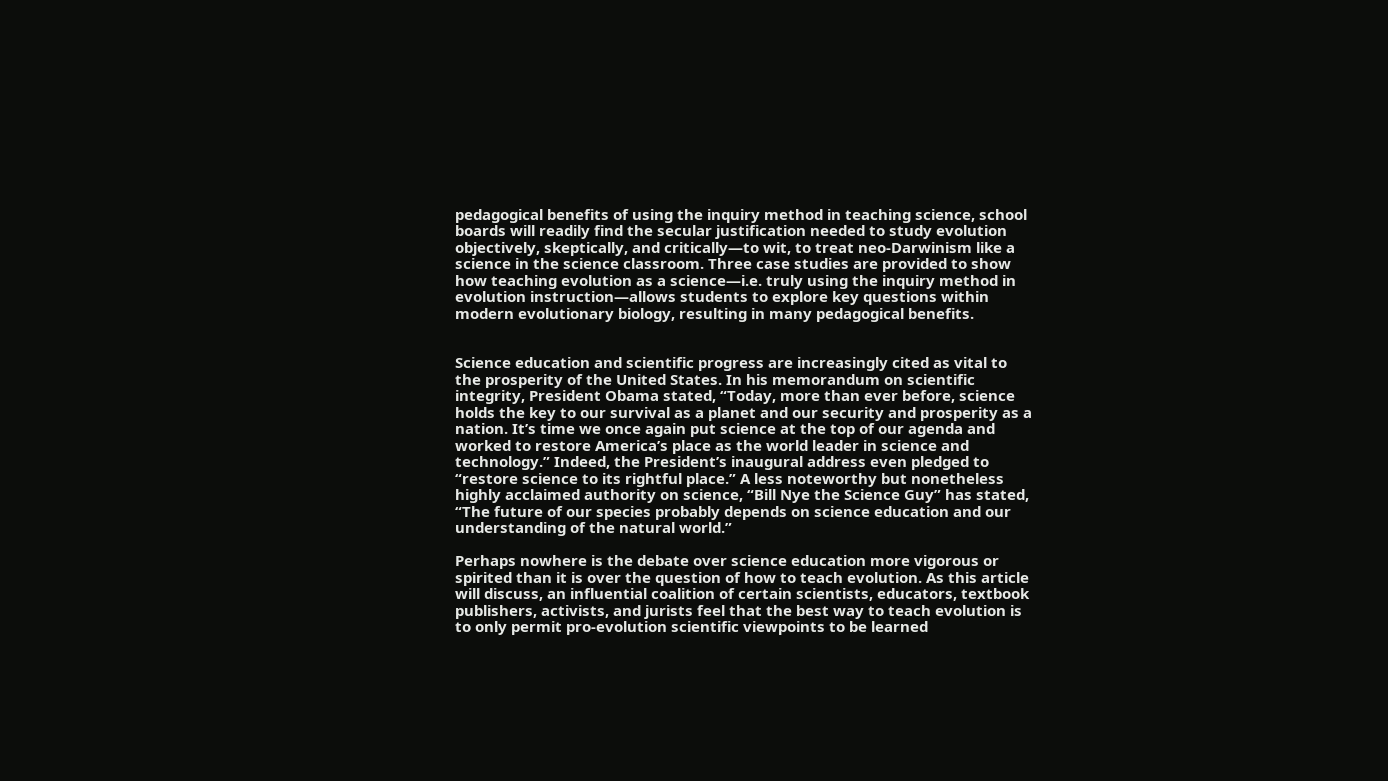pedagogical benefits of using the inquiry method in teaching science, school boards will readily find the secular justification needed to study evolution objectively, skeptically, and critically—to wit, to treat neo-Darwinism like a science in the science classroom. Three case studies are provided to show how teaching evolution as a science—i.e. truly using the inquiry method in evolution instruction—allows students to explore key questions within modern evolutionary biology, resulting in many pedagogical benefits.


Science education and scientific progress are increasingly cited as vital to the prosperity of the United States. In his memorandum on scientific integrity, President Obama stated, “Today, more than ever before, science holds the key to our survival as a planet and our security and prosperity as a nation. It’s time we once again put science at the top of our agenda and worked to restore America’s place as the world leader in science and technology.” Indeed, the President’s inaugural address even pledged to “restore science to its rightful place.” A less noteworthy but nonetheless highly acclaimed authority on science, “Bill Nye the Science Guy” has stated, “The future of our species probably depends on science education and our understanding of the natural world.”

Perhaps nowhere is the debate over science education more vigorous or spirited than it is over the question of how to teach evolution. As this article will discuss, an influential coalition of certain scientists, educators, textbook publishers, activists, and jurists feel that the best way to teach evolution is to only permit pro-evolution scientific viewpoints to be learned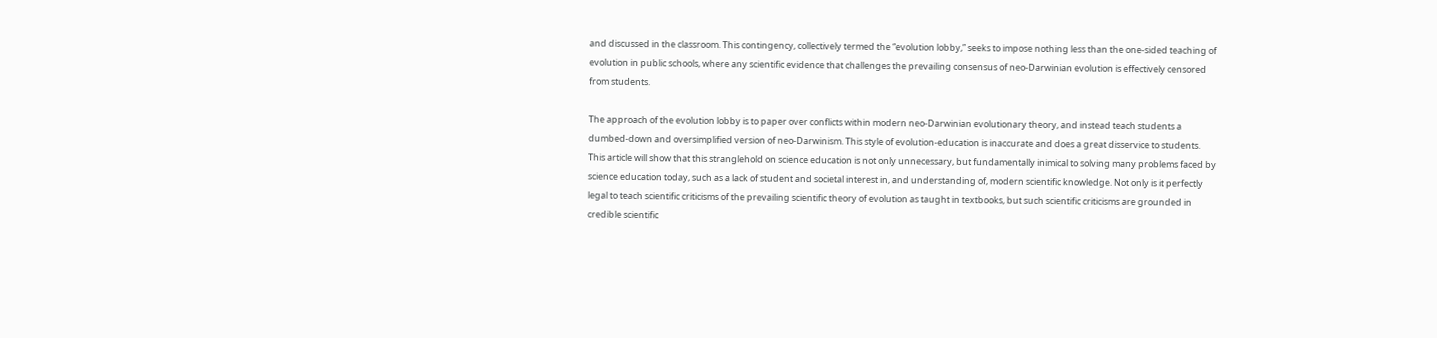and discussed in the classroom. This contingency, collectively termed the “evolution lobby,” seeks to impose nothing less than the one-sided teaching of evolution in public schools, where any scientific evidence that challenges the prevailing consensus of neo-Darwinian evolution is effectively censored from students.

The approach of the evolution lobby is to paper over conflicts within modern neo-Darwinian evolutionary theory, and instead teach students a dumbed-down and oversimplified version of neo-Darwinism. This style of evolution-education is inaccurate and does a great disservice to students. This article will show that this stranglehold on science education is not only unnecessary, but fundamentally inimical to solving many problems faced by science education today, such as a lack of student and societal interest in, and understanding of, modern scientific knowledge. Not only is it perfectly legal to teach scientific criticisms of the prevailing scientific theory of evolution as taught in textbooks, but such scientific criticisms are grounded in credible scientific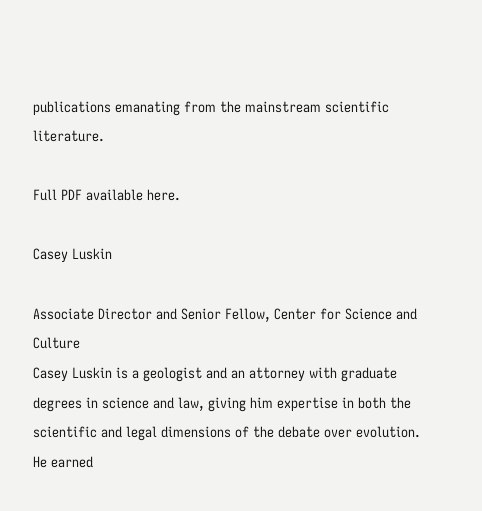publications emanating from the mainstream scientific literature.

Full PDF available here.

Casey Luskin

Associate Director and Senior Fellow, Center for Science and Culture
Casey Luskin is a geologist and an attorney with graduate degrees in science and law, giving him expertise in both the scientific and legal dimensions of the debate over evolution. He earned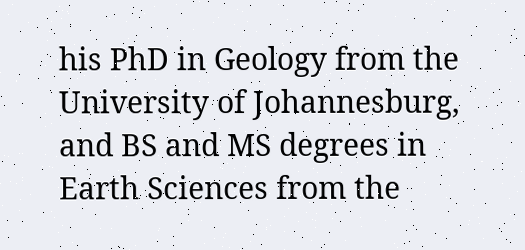his PhD in Geology from the University of Johannesburg, and BS and MS degrees in Earth Sciences from the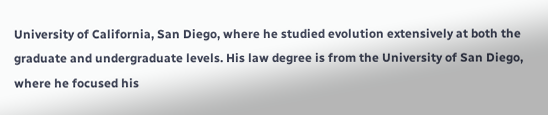University of California, San Diego, where he studied evolution extensively at both the graduate and undergraduate levels. His law degree is from the University of San Diego, where he focused his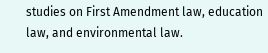studies on First Amendment law, education law, and environmental law.